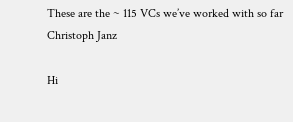These are the ~ 115 VCs we’ve worked with so far
Christoph Janz

Hi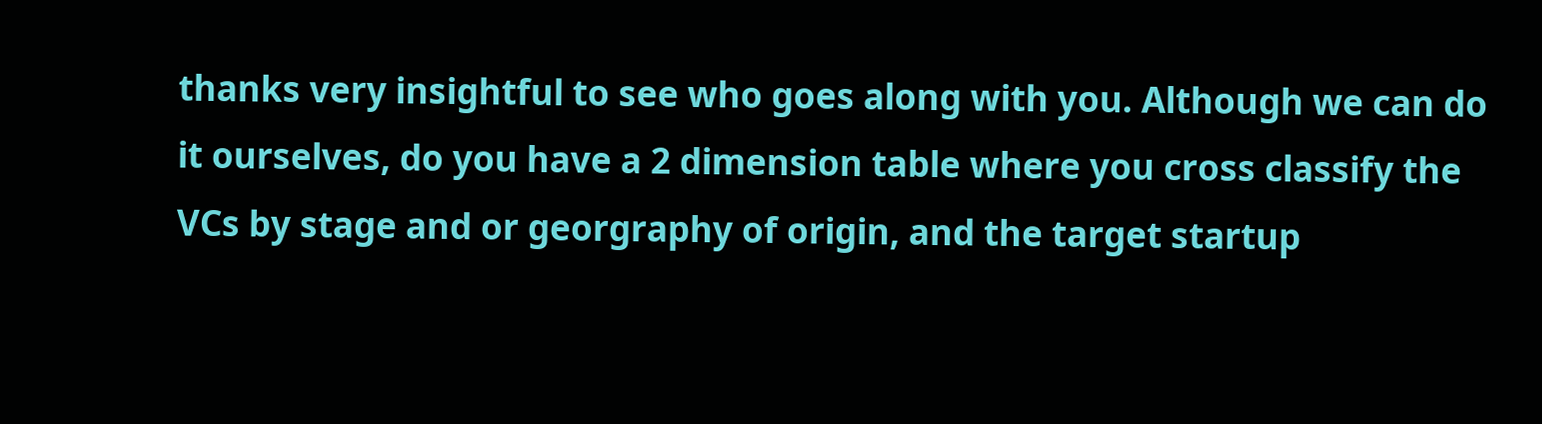thanks very insightful to see who goes along with you. Although we can do it ourselves, do you have a 2 dimension table where you cross classify the VCs by stage and or georgraphy of origin, and the target startup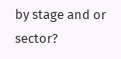by stage and or sector?